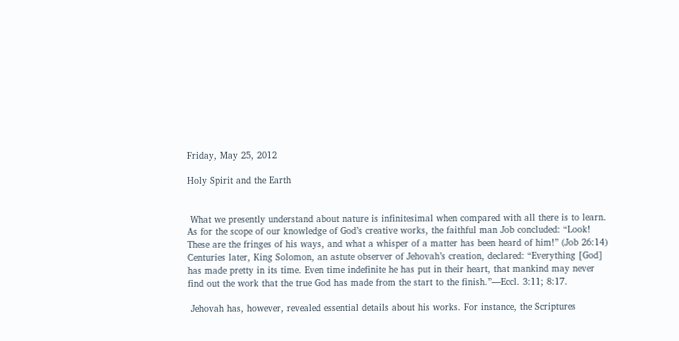Friday, May 25, 2012

Holy Spirit and the Earth


 What we presently understand about nature is infinitesimal when compared with all there is to learn. As for the scope of our knowledge of God’s creative works, the faithful man Job concluded: “Look! These are the fringes of his ways, and what a whisper of a matter has been heard of him!” (Job 26:14) Centuries later, King Solomon, an astute observer of Jehovah’s creation, declared: “Everything [God] has made pretty in its time. Even time indefinite he has put in their heart, that mankind may never find out the work that the true God has made from the start to the finish.”—Eccl. 3:11; 8:17.

 Jehovah has, however, revealed essential details about his works. For instance, the Scriptures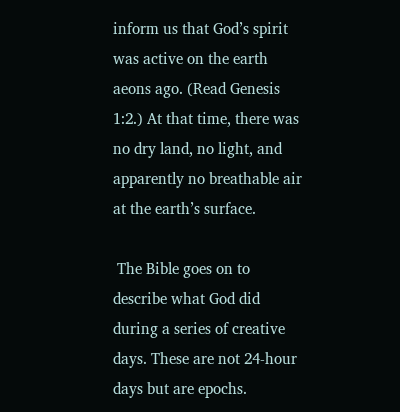inform us that God’s spirit was active on the earth aeons ago. (Read Genesis 1:2.) At that time, there was no dry land, no light, and apparently no breathable air at the earth’s surface.

 The Bible goes on to describe what God did during a series of creative days. These are not 24-hour days but are epochs.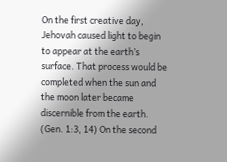On the first creative day, Jehovah caused light to begin to appear at the earth’s surface. That process would be completed when the sun and the moon later became discernible from the earth. (Gen. 1:3, 14) On the second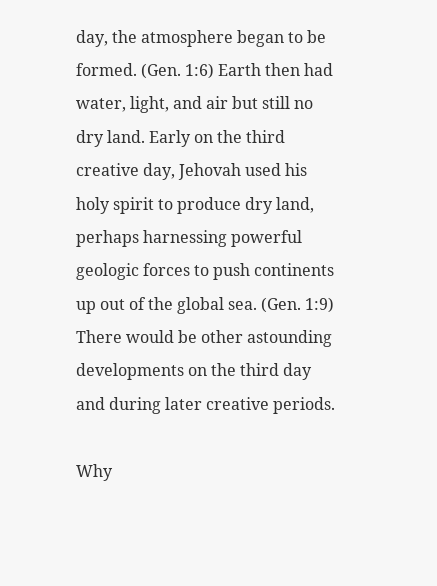day, the atmosphere began to be formed. (Gen. 1:6) Earth then had water, light, and air but still no dry land. Early on the third creative day, Jehovah used his holy spirit to produce dry land, perhaps harnessing powerful geologic forces to push continents up out of the global sea. (Gen. 1:9) There would be other astounding developments on the third day and during later creative periods.

Why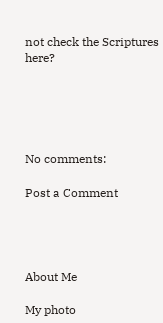not check the Scriptures here?





No comments:

Post a Comment




About Me

My photo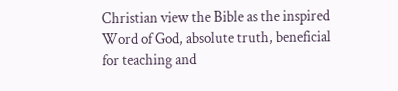Christian view the Bible as the inspired Word of God, absolute truth, beneficial for teaching and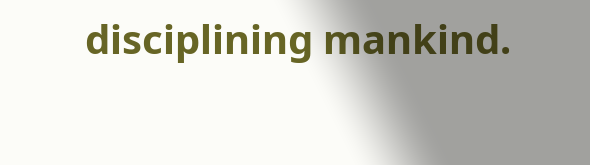disciplining mankind.